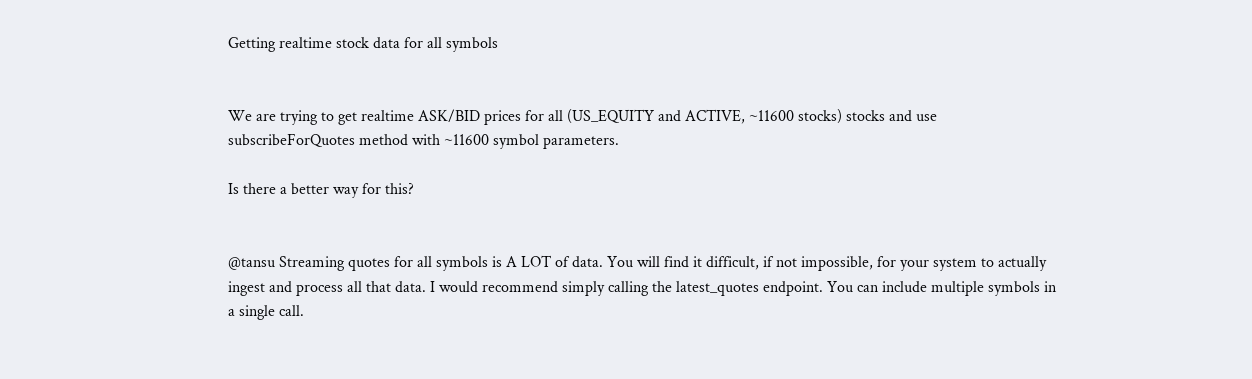Getting realtime stock data for all symbols


We are trying to get realtime ASK/BID prices for all (US_EQUITY and ACTIVE, ~11600 stocks) stocks and use subscribeForQuotes method with ~11600 symbol parameters.

Is there a better way for this?


@tansu Streaming quotes for all symbols is A LOT of data. You will find it difficult, if not impossible, for your system to actually ingest and process all that data. I would recommend simply calling the latest_quotes endpoint. You can include multiple symbols in a single call.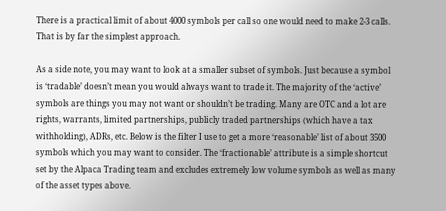There is a practical limit of about 4000 symbols per call so one would need to make 2-3 calls. That is by far the simplest approach.

As a side note, you may want to look at a smaller subset of symbols. Just because a symbol is ‘tradable’ doesn’t mean you would always want to trade it. The majority of the ‘active’ symbols are things you may not want or shouldn’t be trading. Many are OTC and a lot are rights, warrants, limited partnerships, publicly traded partnerships (which have a tax withholding), ADRs, etc. Below is the filter I use to get a more ‘reasonable’ list of about 3500 symbols which you may want to consider. The ‘fractionable’ attribute is a simple shortcut set by the Alpaca Trading team and excludes extremely low volume symbols as well as many of the asset types above.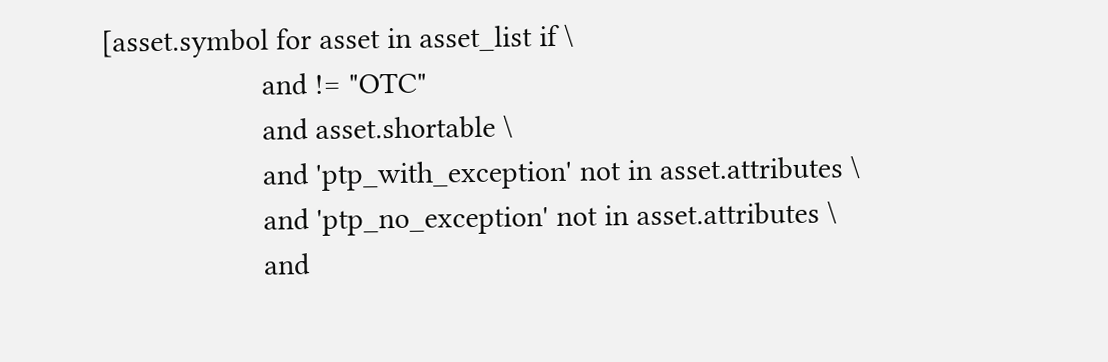[asset.symbol for asset in asset_list if \
                    and != "OTC"
                    and asset.shortable \
                    and 'ptp_with_exception' not in asset.attributes \
                    and 'ptp_no_exception' not in asset.attributes \
                    and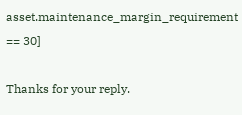asset.maintenance_margin_requirement == 30]

Thanks for your reply.